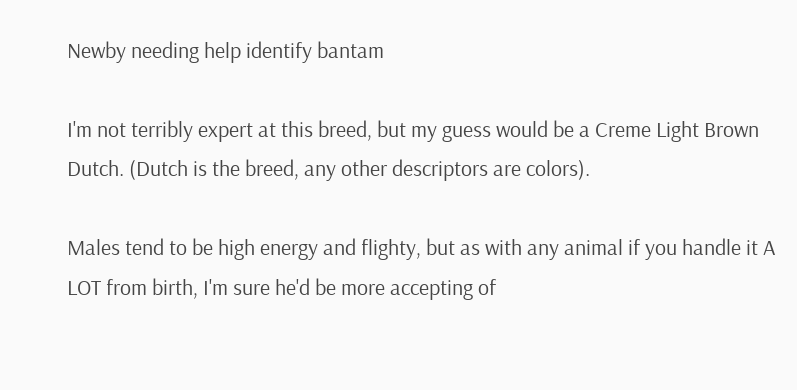Newby needing help identify bantam

I'm not terribly expert at this breed, but my guess would be a Creme Light Brown Dutch. (Dutch is the breed, any other descriptors are colors).

Males tend to be high energy and flighty, but as with any animal if you handle it A LOT from birth, I'm sure he'd be more accepting of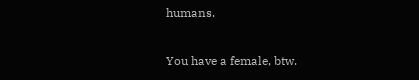humans.

You have a female, btw.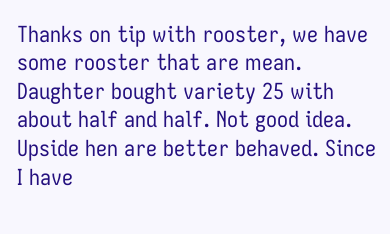Thanks on tip with rooster, we have some rooster that are mean. Daughter bought variety 25 with about half and half. Not good idea. Upside hen are better behaved. Since I have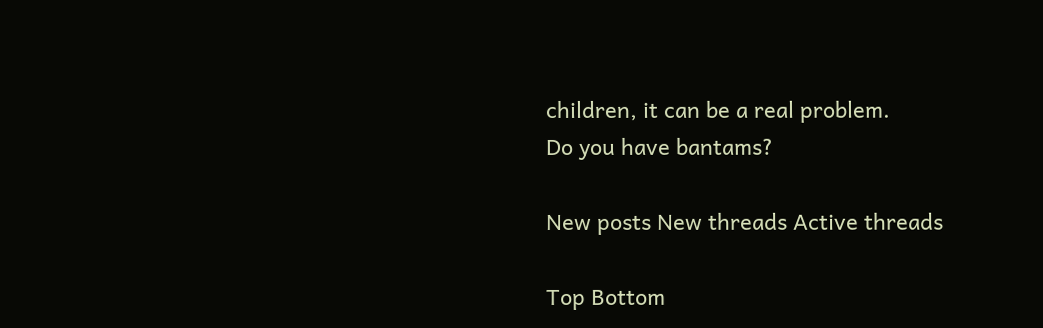children, it can be a real problem.
Do you have bantams?

New posts New threads Active threads

Top Bottom